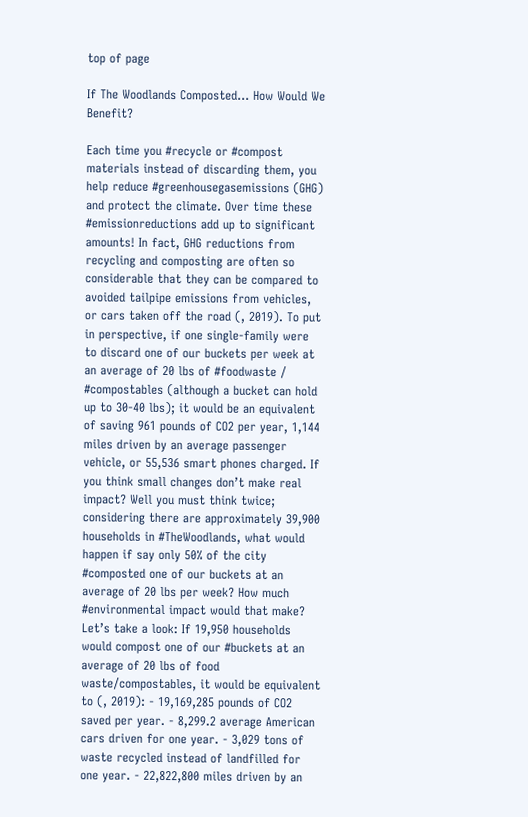top of page

If The Woodlands Composted... How Would We Benefit?

Each time you #recycle or #compost materials instead of discarding them, you help reduce #greenhousegasemissions (GHG) and protect the climate. Over time these #emissionreductions add up to significant amounts! In fact, GHG reductions from recycling and composting are often so considerable that they can be compared to avoided tailpipe emissions from vehicles, or cars taken off the road (, 2019). To put in perspective, if one single-family were to discard one of our buckets per week at an average of 20 lbs of #foodwaste / #compostables (although a bucket can hold up to 30-40 lbs); it would be an equivalent of saving 961 pounds of CO2 per year, 1,144 miles driven by an average passenger vehicle, or 55,536 smart phones charged. If you think small changes don’t make real impact? Well you must think twice; considering there are approximately 39,900 households in #TheWoodlands, what would happen if say only 50% of the city #composted one of our buckets at an average of 20 lbs per week? How much #environmental impact would that make? Let’s take a look: If 19,950 households would compost one of our #buckets at an average of 20 lbs of food waste/compostables, it would be equivalent to (, 2019): - 19,169,285 pounds of CO2 saved per year. - 8,299.2 average American cars driven for one year. - 3,029 tons of waste recycled instead of landfilled for one year. - 22,822,800 miles driven by an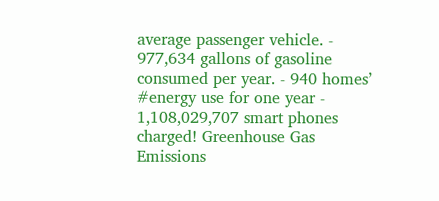average passenger vehicle. - 977,634 gallons of gasoline consumed per year. - 940 homes’ #energy use for one year - 1,108,029,707 smart phones charged! Greenhouse Gas Emissions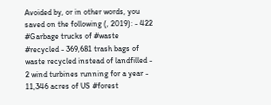Avoided by, or in other words, you saved on the following (, 2019): - 422 #Garbage trucks of #waste #recycled - 369,681 trash bags of waste recycled instead of landfilled - 2 wind turbines running for a year - 11,346 acres of US #forest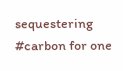sequestering #carbon for one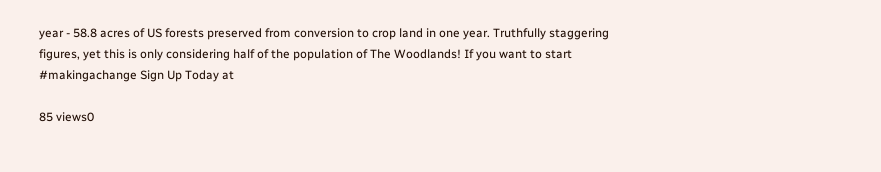year - 58.8 acres of US forests preserved from conversion to crop land in one year. Truthfully staggering figures, yet this is only considering half of the population of The Woodlands! If you want to start #makingachange Sign Up Today at

85 views0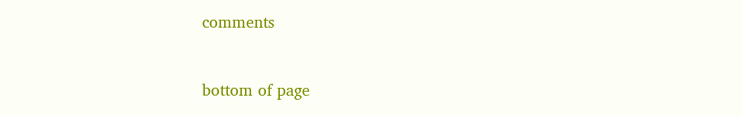comments


bottom of page